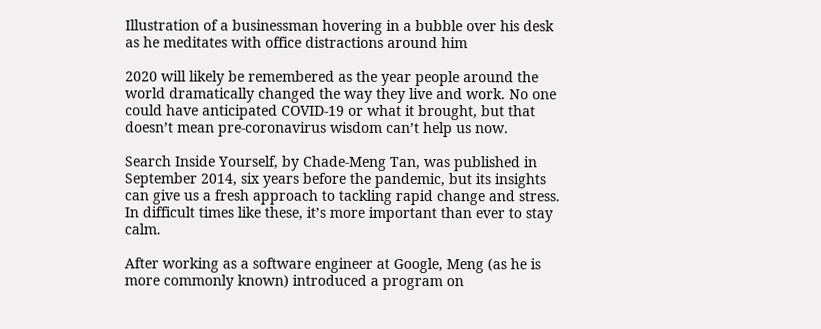Illustration of a businessman hovering in a bubble over his desk as he meditates with office distractions around him

2020 will likely be remembered as the year people around the world dramatically changed the way they live and work. No one could have anticipated COVID-19 or what it brought, but that doesn’t mean pre-coronavirus wisdom can’t help us now.

Search Inside Yourself, by Chade-Meng Tan, was published in September 2014, six years before the pandemic, but its insights can give us a fresh approach to tackling rapid change and stress. In difficult times like these, it’s more important than ever to stay calm.

After working as a software engineer at Google, Meng (as he is more commonly known) introduced a program on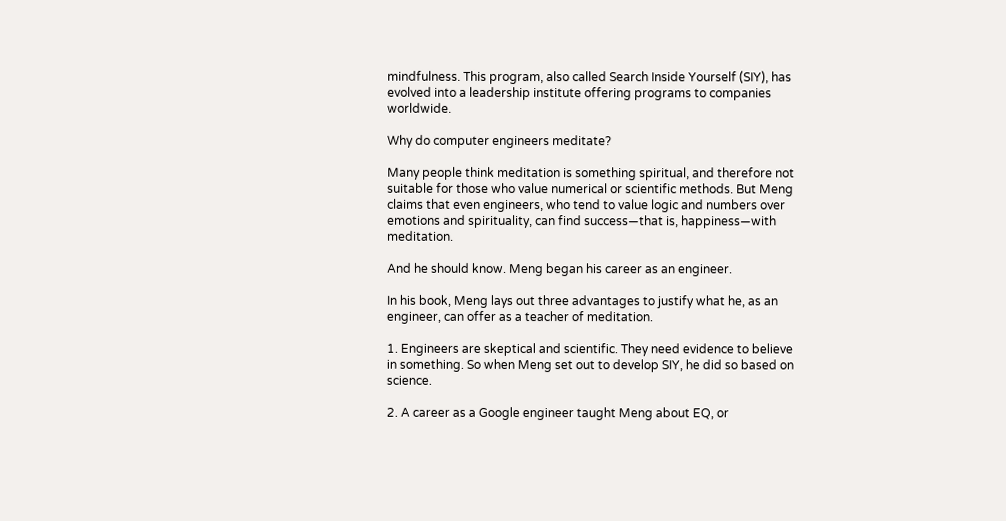mindfulness. This program, also called Search Inside Yourself (SIY), has evolved into a leadership institute offering programs to companies worldwide.

Why do computer engineers meditate?

Many people think meditation is something spiritual, and therefore not suitable for those who value numerical or scientific methods. But Meng claims that even engineers, who tend to value logic and numbers over emotions and spirituality, can find success—that is, happiness—with meditation.

And he should know. Meng began his career as an engineer.

In his book, Meng lays out three advantages to justify what he, as an engineer, can offer as a teacher of meditation.

1. Engineers are skeptical and scientific. They need evidence to believe in something. So when Meng set out to develop SIY, he did so based on science.

2. A career as a Google engineer taught Meng about EQ, or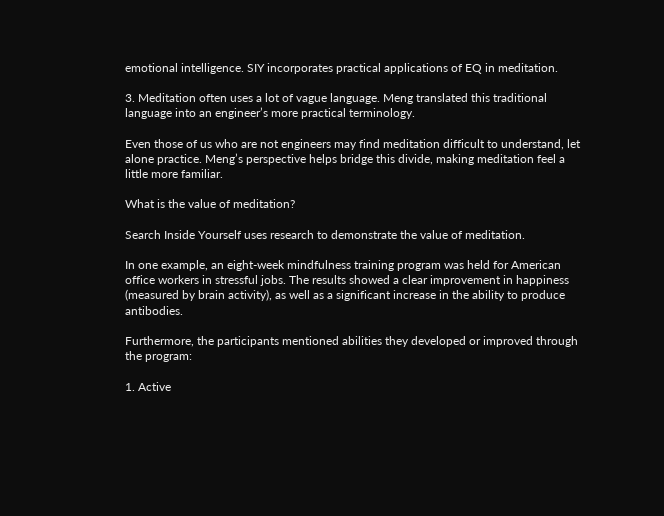emotional intelligence. SIY incorporates practical applications of EQ in meditation.

3. Meditation often uses a lot of vague language. Meng translated this traditional language into an engineer’s more practical terminology.

Even those of us who are not engineers may find meditation difficult to understand, let alone practice. Meng’s perspective helps bridge this divide, making meditation feel a little more familiar.

What is the value of meditation?

Search Inside Yourself uses research to demonstrate the value of meditation.

In one example, an eight-week mindfulness training program was held for American office workers in stressful jobs. The results showed a clear improvement in happiness (measured by brain activity), as well as a significant increase in the ability to produce antibodies.

Furthermore, the participants mentioned abilities they developed or improved through the program:

1. Active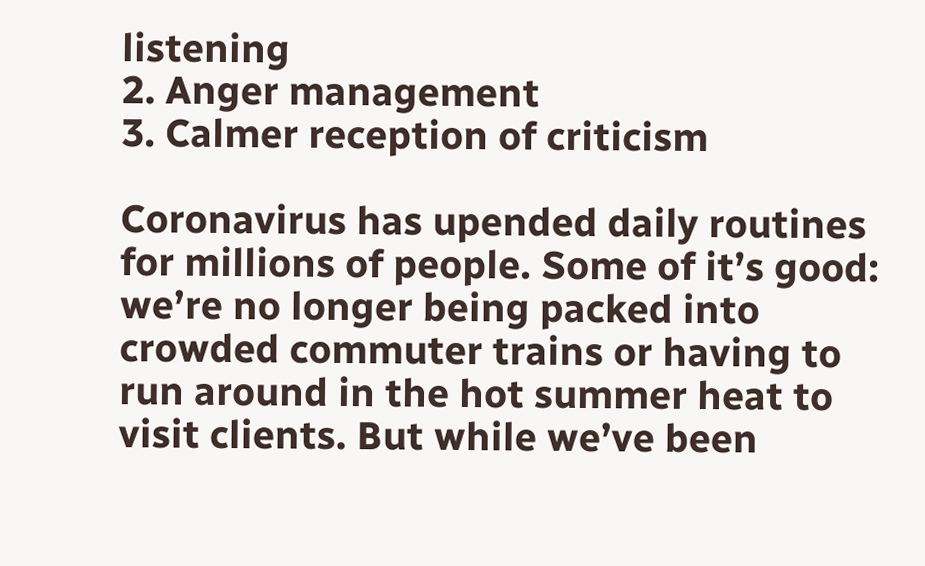listening
2. Anger management
3. Calmer reception of criticism

Coronavirus has upended daily routines for millions of people. Some of it’s good: we’re no longer being packed into crowded commuter trains or having to run around in the hot summer heat to visit clients. But while we’ve been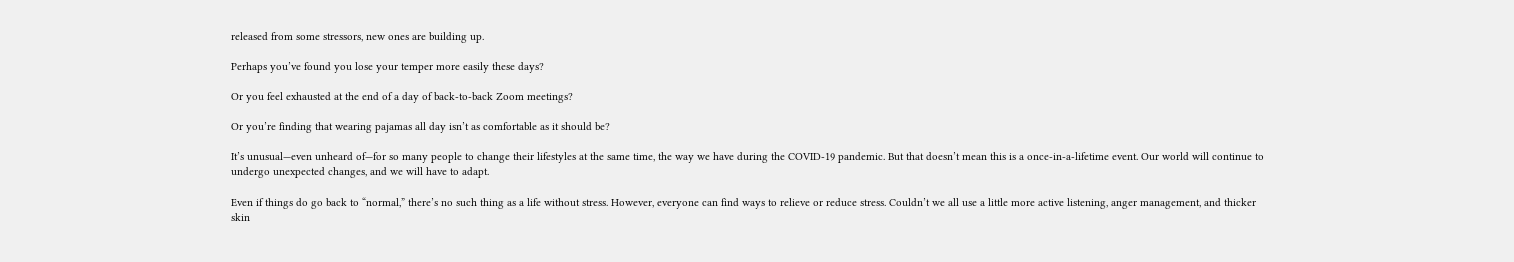released from some stressors, new ones are building up.

Perhaps you’ve found you lose your temper more easily these days?

Or you feel exhausted at the end of a day of back-to-back Zoom meetings?

Or you’re finding that wearing pajamas all day isn’t as comfortable as it should be?

It’s unusual—even unheard of—for so many people to change their lifestyles at the same time, the way we have during the COVID-19 pandemic. But that doesn’t mean this is a once-in-a-lifetime event. Our world will continue to undergo unexpected changes, and we will have to adapt.

Even if things do go back to “normal,” there’s no such thing as a life without stress. However, everyone can find ways to relieve or reduce stress. Couldn’t we all use a little more active listening, anger management, and thicker skin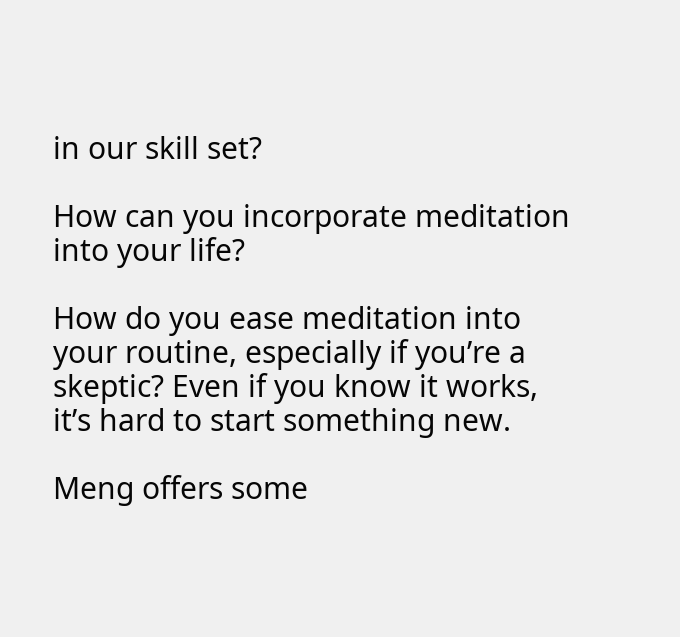in our skill set?

How can you incorporate meditation into your life?

How do you ease meditation into your routine, especially if you’re a skeptic? Even if you know it works, it’s hard to start something new.

Meng offers some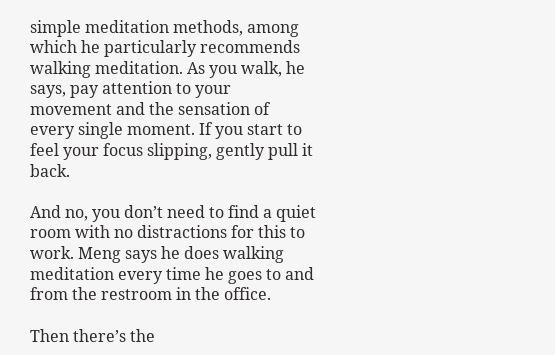simple meditation methods, among which he particularly recommends walking meditation. As you walk, he says, pay attention to your movement and the sensation of every single moment. If you start to feel your focus slipping, gently pull it back.

And no, you don’t need to find a quiet room with no distractions for this to work. Meng says he does walking meditation every time he goes to and from the restroom in the office.

Then there’s the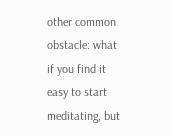other common obstacle: what if you find it easy to start meditating, but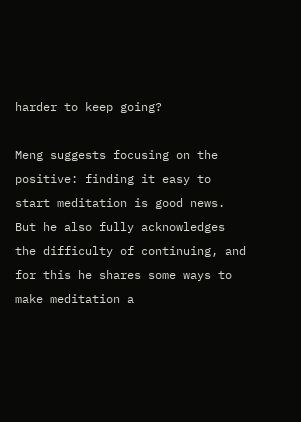harder to keep going?

Meng suggests focusing on the positive: finding it easy to start meditation is good news. But he also fully acknowledges the difficulty of continuing, and for this he shares some ways to make meditation a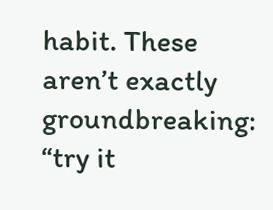habit. These aren’t exactly groundbreaking: “try it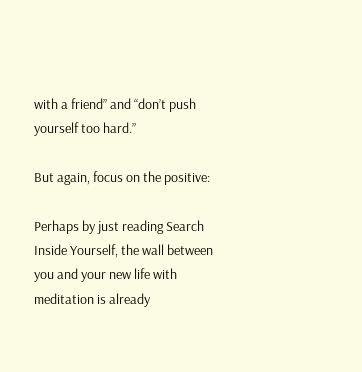with a friend” and “don’t push yourself too hard.”

But again, focus on the positive:

Perhaps by just reading Search Inside Yourself, the wall between you and your new life with meditation is already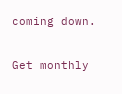coming down.

Get monthly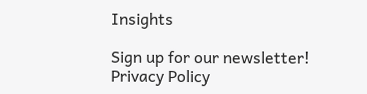Insights

Sign up for our newsletter! Privacy Policy